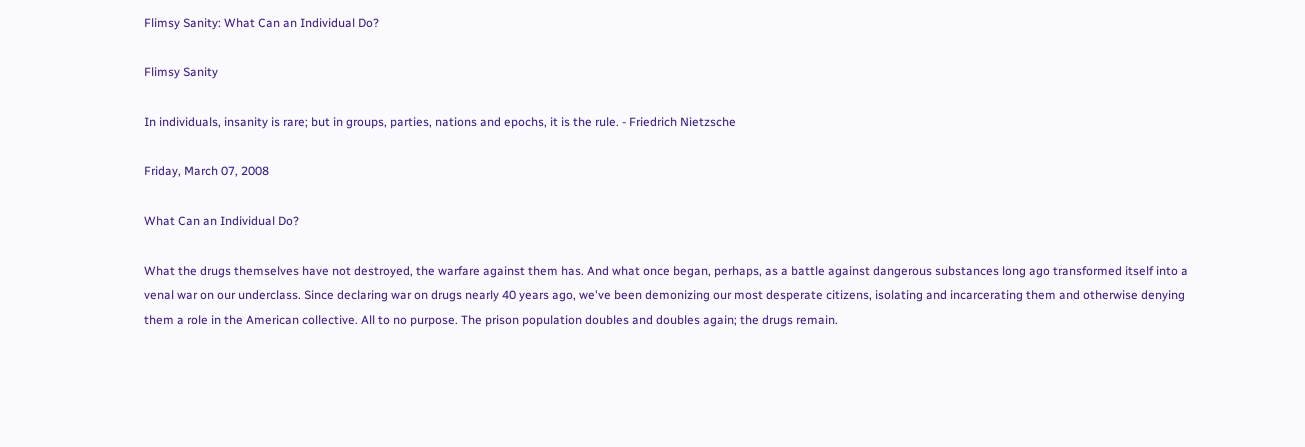Flimsy Sanity: What Can an Individual Do?

Flimsy Sanity

In individuals, insanity is rare; but in groups, parties, nations and epochs, it is the rule. - Friedrich Nietzsche

Friday, March 07, 2008

What Can an Individual Do?

What the drugs themselves have not destroyed, the warfare against them has. And what once began, perhaps, as a battle against dangerous substances long ago transformed itself into a venal war on our underclass. Since declaring war on drugs nearly 40 years ago, we've been demonizing our most desperate citizens, isolating and incarcerating them and otherwise denying them a role in the American collective. All to no purpose. The prison population doubles and doubles again; the drugs remain.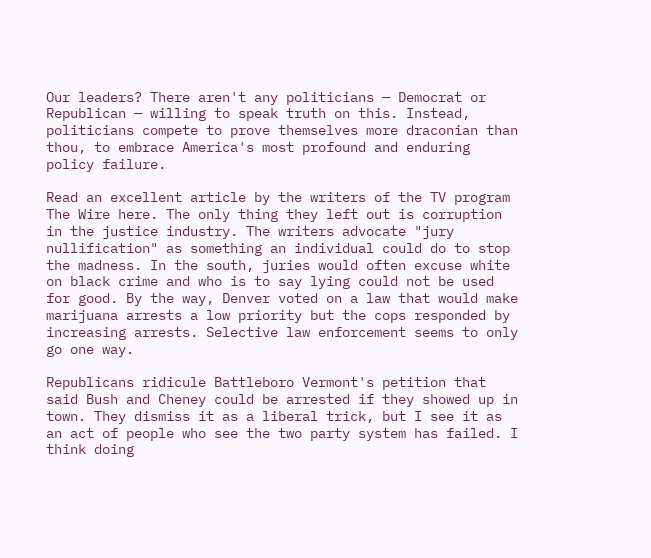Our leaders? There aren't any politicians — Democrat or Republican — willing to speak truth on this. Instead, politicians compete to prove themselves more draconian than thou, to embrace America's most profound and enduring policy failure.

Read an excellent article by the writers of the TV program The Wire here. The only thing they left out is corruption in the justice industry. The writers advocate "jury nullification" as something an individual could do to stop the madness. In the south, juries would often excuse white on black crime and who is to say lying could not be used for good. By the way, Denver voted on a law that would make marijuana arrests a low priority but the cops responded by increasing arrests. Selective law enforcement seems to only go one way.

Republicans ridicule Battleboro Vermont's petition that said Bush and Cheney could be arrested if they showed up in town. They dismiss it as a liberal trick, but I see it as an act of people who see the two party system has failed. I think doing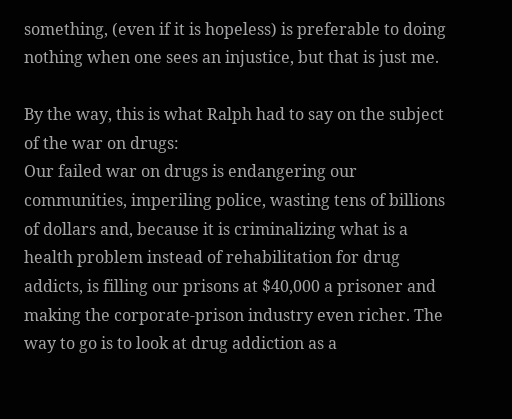something, (even if it is hopeless) is preferable to doing nothing when one sees an injustice, but that is just me.

By the way, this is what Ralph had to say on the subject of the war on drugs:
Our failed war on drugs is endangering our communities, imperiling police, wasting tens of billions of dollars and, because it is criminalizing what is a health problem instead of rehabilitation for drug addicts, is filling our prisons at $40,000 a prisoner and making the corporate-prison industry even richer. The way to go is to look at drug addiction as a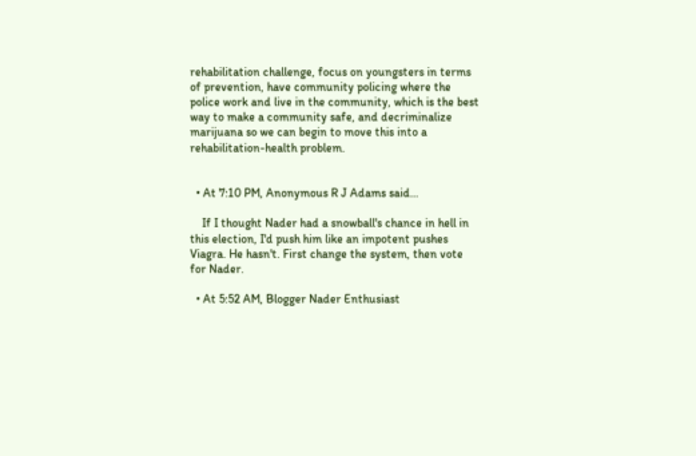rehabilitation challenge, focus on youngsters in terms of prevention, have community policing where the police work and live in the community, which is the best way to make a community safe, and decriminalize marijuana so we can begin to move this into a rehabilitation-health problem.


  • At 7:10 PM, Anonymous R J Adams said…

    If I thought Nader had a snowball's chance in hell in this election, I'd push him like an impotent pushes Viagra. He hasn't. First change the system, then vote for Nader.

  • At 5:52 AM, Blogger Nader Enthusiast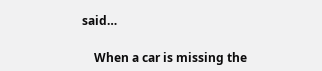said…

    When a car is missing the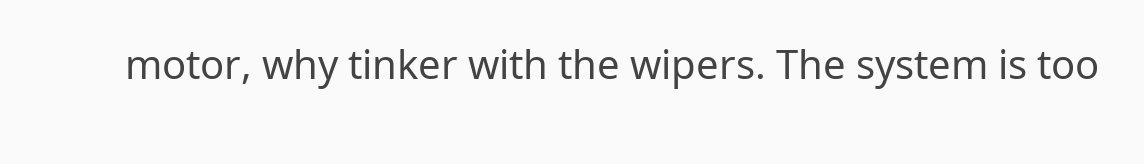motor, why tinker with the wipers. The system is too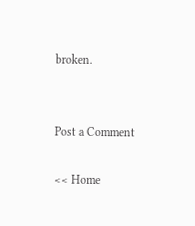broken.


Post a Comment

<< Home